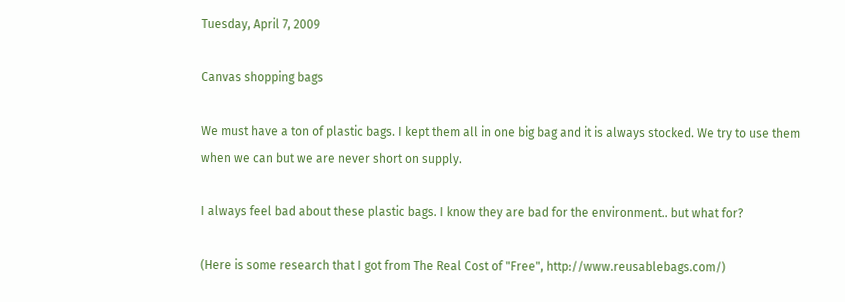Tuesday, April 7, 2009

Canvas shopping bags

We must have a ton of plastic bags. I kept them all in one big bag and it is always stocked. We try to use them when we can but we are never short on supply.

I always feel bad about these plastic bags. I know they are bad for the environment.. but what for?

(Here is some research that I got from The Real Cost of "Free", http://www.reusablebags.com/)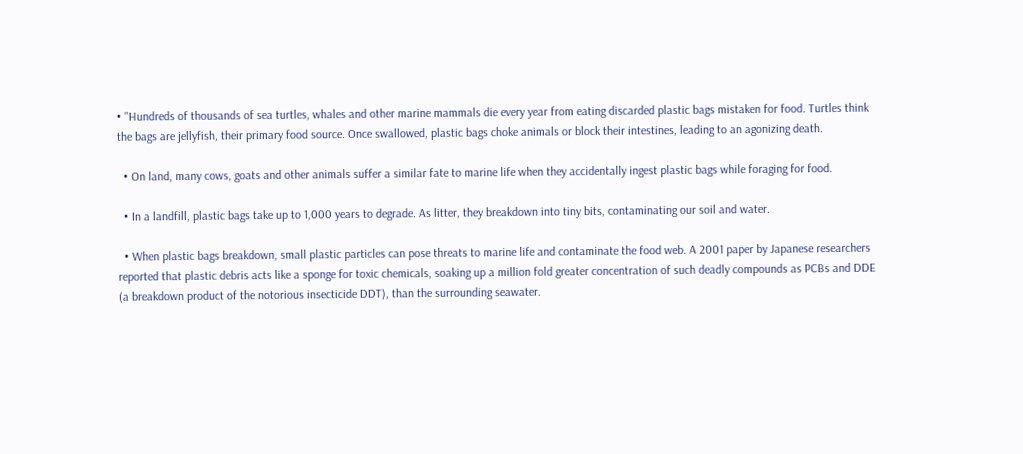• "Hundreds of thousands of sea turtles, whales and other marine mammals die every year from eating discarded plastic bags mistaken for food. Turtles think the bags are jellyfish, their primary food source. Once swallowed, plastic bags choke animals or block their intestines, leading to an agonizing death.

  • On land, many cows, goats and other animals suffer a similar fate to marine life when they accidentally ingest plastic bags while foraging for food.

  • In a landfill, plastic bags take up to 1,000 years to degrade. As litter, they breakdown into tiny bits, contaminating our soil and water.

  • When plastic bags breakdown, small plastic particles can pose threats to marine life and contaminate the food web. A 2001 paper by Japanese researchers reported that plastic debris acts like a sponge for toxic chemicals, soaking up a million fold greater concentration of such deadly compounds as PCBs and DDE (a breakdown product of the notorious insecticide DDT), than the surrounding seawater.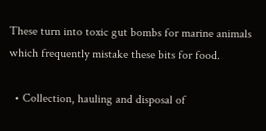These turn into toxic gut bombs for marine animals which frequently mistake these bits for food.

  • Collection, hauling and disposal of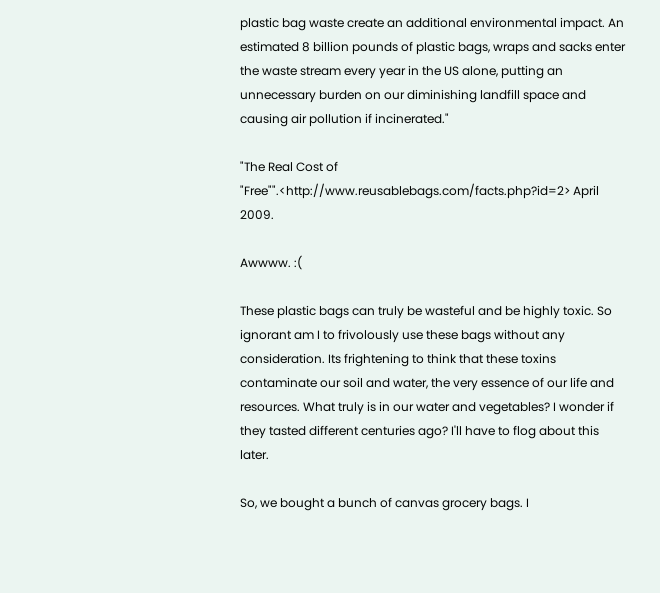plastic bag waste create an additional environmental impact. An estimated 8 billion pounds of plastic bags, wraps and sacks enter the waste stream every year in the US alone, putting an unnecessary burden on our diminishing landfill space and causing air pollution if incinerated."

"The Real Cost of "Free"".<http://www.reusablebags.com/facts.php?id=2> April 2009.

Awwww. :(

These plastic bags can truly be wasteful and be highly toxic. So ignorant am I to frivolously use these bags without any consideration. Its frightening to think that these toxins contaminate our soil and water, the very essence of our life and resources. What truly is in our water and vegetables? I wonder if they tasted different centuries ago? I'll have to flog about this later.

So, we bought a bunch of canvas grocery bags. I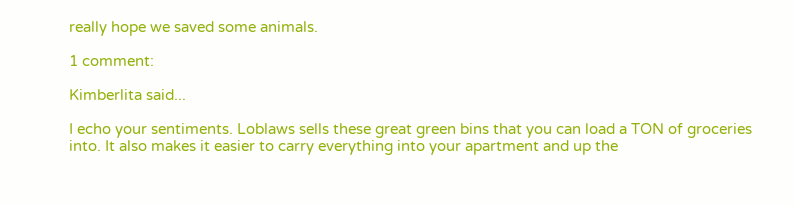really hope we saved some animals.

1 comment:

Kimberlita said...

I echo your sentiments. Loblaws sells these great green bins that you can load a TON of groceries into. It also makes it easier to carry everything into your apartment and up the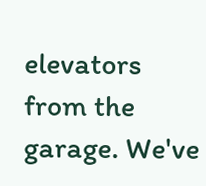elevators from the garage. We've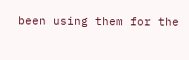been using them for the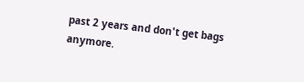past 2 years and don't get bags anymore.